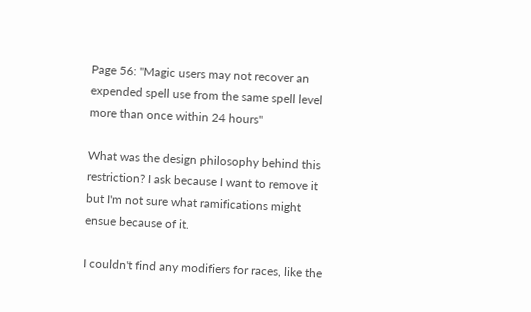Page 56: "Magic users may not recover an expended spell use from the same spell level more than once within 24 hours"

What was the design philosophy behind this restriction? I ask because I want to remove it but I'm not sure what ramifications might ensue because of it.

I couldn't find any modifiers for races, like the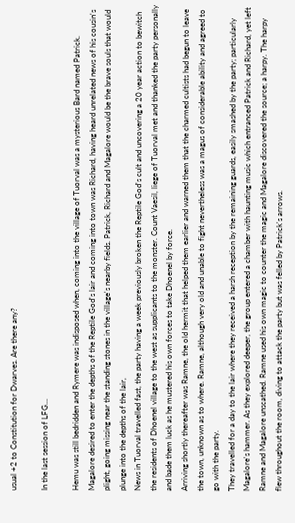usual +2 to Constitution for Dwarves. Are there any?

In the last session of LFG...

Hemu was still bedridden and Rymere was indisposed when, coming into the village of Tuorval was a mysterious Bard named Patrick. Magalore desired to enter the depths of the Reptile God's lair and coming into town was Richard, having heard unrelated news of his cousin's plight, going missing near the standing stones in the village's nearby fields. Patrick, Richard and Magalore would be the brave souls that would plunge into the depths of the lair,
News in Tuorval travelled fast, the party having a week previously broken the Reptile God's cult and uncovering a 20 year action to bewitch the residents of Dhoenel village to the west as supplicants to the monster. Count Vaesil, liege of Tuorval met and thanked the party personally and bade them luck as he mustered his own forces to take Dhoenel by force.
Arriving shortly thereafter was Ramne, the old hermit that helped them earlier and warned them that the charmed cultists had begun to leave the town, unknown as to where. Ramne, although very old and unable to fight nevertheless was a magus of considerable ability and agreed to go with the party.
They travelled for a day to the lair where they received a harsh reception by the remaining guards, easily smashed by the party; particularly Magalore's hammer. As they explored deeper, the group entered a chamber with haunting music which entranced Patrick and Richard, yet left Ramne and Magalore unscathed. Ramne used his own magic to counter the magic and Magalore discovered the source; a harpy. The harpy flew throughout the room, diving to attack the party but was felled by Patrick's arrows.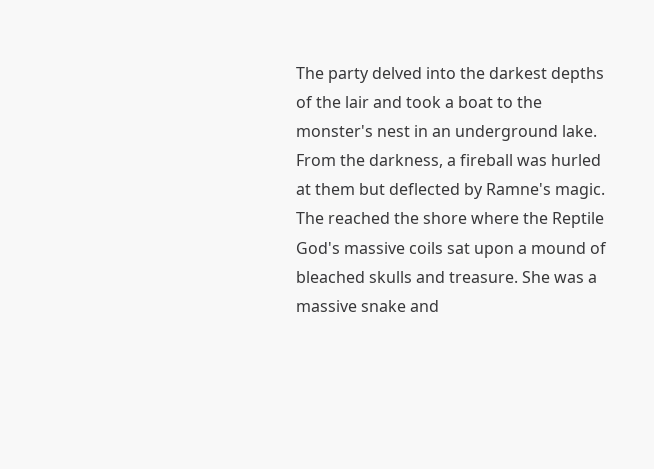The party delved into the darkest depths of the lair and took a boat to the monster's nest in an underground lake. From the darkness, a fireball was hurled at them but deflected by Ramne's magic. The reached the shore where the Reptile God's massive coils sat upon a mound of bleached skulls and treasure. She was a massive snake and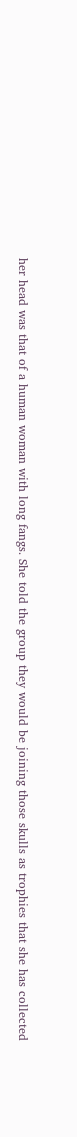her head was that of a human woman with long fangs. She told the group they would be joining those skulls as trophies that she has collected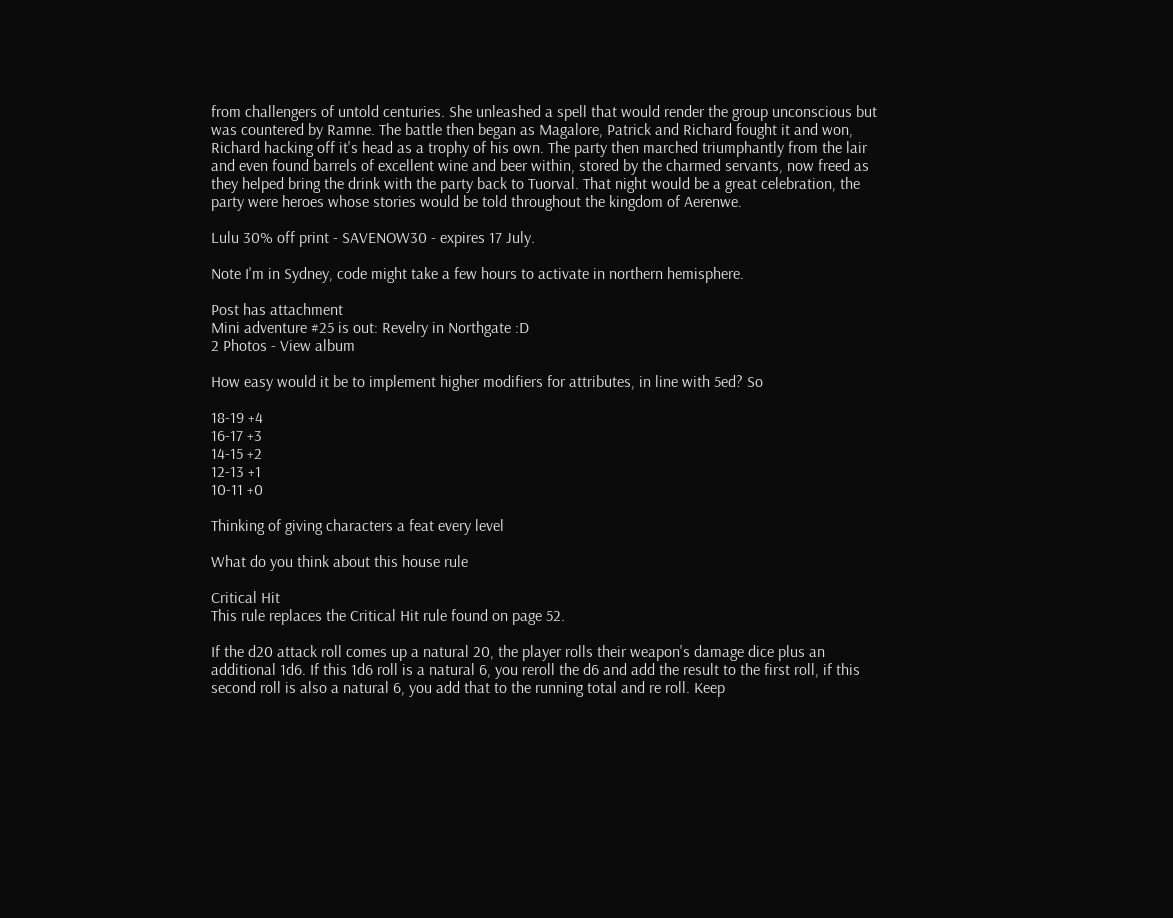from challengers of untold centuries. She unleashed a spell that would render the group unconscious but was countered by Ramne. The battle then began as Magalore, Patrick and Richard fought it and won, Richard hacking off it's head as a trophy of his own. The party then marched triumphantly from the lair and even found barrels of excellent wine and beer within, stored by the charmed servants, now freed as they helped bring the drink with the party back to Tuorval. That night would be a great celebration, the party were heroes whose stories would be told throughout the kingdom of Aerenwe.

Lulu 30% off print - SAVENOW30 - expires 17 July.

Note I'm in Sydney, code might take a few hours to activate in northern hemisphere.

Post has attachment
Mini adventure #25 is out: Revelry in Northgate :D
2 Photos - View album

How easy would it be to implement higher modifiers for attributes, in line with 5ed? So

18-19 +4
16-17 +3
14-15 +2
12-13 +1
10-11 +0

Thinking of giving characters a feat every level

What do you think about this house rule

Critical Hit
This rule replaces the Critical Hit rule found on page 52.

If the d20 attack roll comes up a natural 20, the player rolls their weapon's damage dice plus an additional 1d6. If this 1d6 roll is a natural 6, you reroll the d6 and add the result to the first roll, if this second roll is also a natural 6, you add that to the running total and re roll. Keep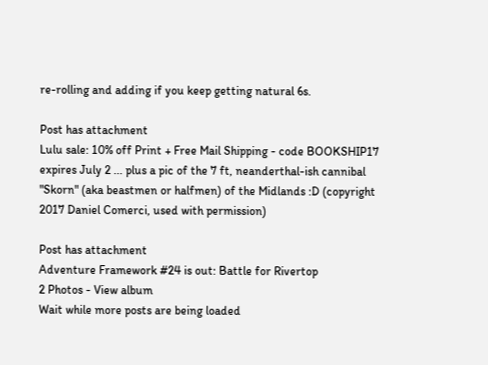re-rolling and adding if you keep getting natural 6s.

Post has attachment
Lulu sale: 10% off Print + Free Mail Shipping - code BOOKSHIP17 expires July 2 ... plus a pic of the 7 ft, neanderthal-ish cannibal "Skorn" (aka beastmen or halfmen) of the Midlands :D (copyright 2017 Daniel Comerci, used with permission)

Post has attachment
Adventure Framework #24 is out: Battle for Rivertop
2 Photos - View album
Wait while more posts are being loaded